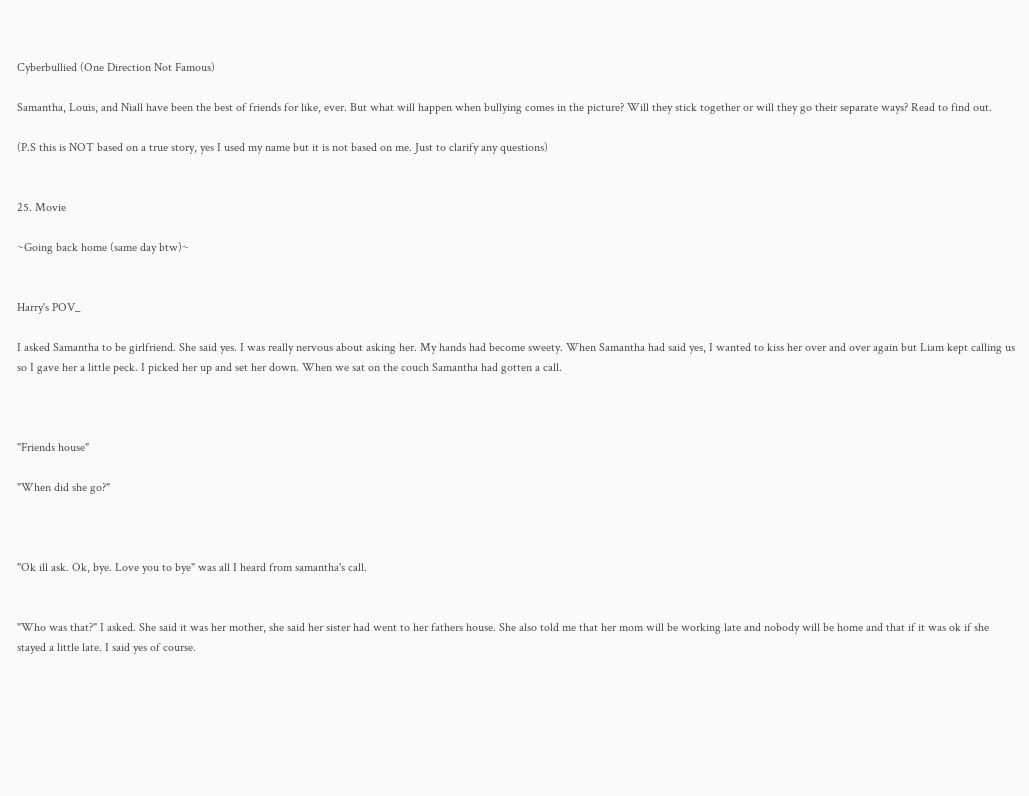Cyberbullied (One Direction Not Famous)

Samantha, Louis, and Niall have been the best of friends for like, ever. But what will happen when bullying comes in the picture? Will they stick together or will they go their separate ways? Read to find out.

(P.S this is NOT based on a true story, yes I used my name but it is not based on me. Just to clarify any questions)


25. Movie

~Going back home (same day btw)~


Harry's POV_

I asked Samantha to be girlfriend. She said yes. I was really nervous about asking her. My hands had become sweety. When Samantha had said yes, I wanted to kiss her over and over again but Liam kept calling us so I gave her a little peck. I picked her up and set her down. When we sat on the couch Samantha had gotten a call.



"Friends house"

"When did she go?"



"Ok ill ask. Ok, bye. Love you to bye" was all I heard from samantha's call.


"Who was that?" I asked. She said it was her mother, she said her sister had went to her fathers house. She also told me that her mom will be working late and nobody will be home and that if it was ok if she stayed a little late. I said yes of course.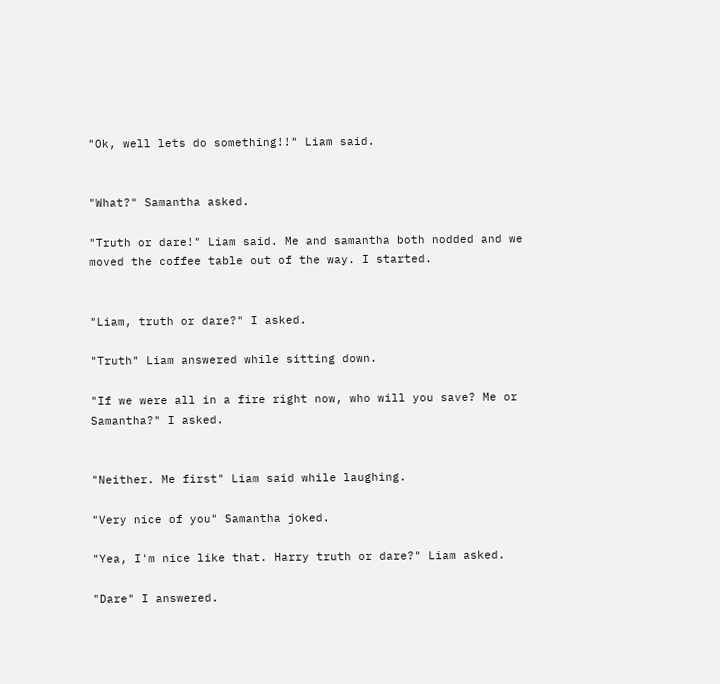"Ok, well lets do something!!" Liam said.


"What?" Samantha asked.

"Truth or dare!" Liam said. Me and samantha both nodded and we moved the coffee table out of the way. I started.


"Liam, truth or dare?" I asked.

"Truth" Liam answered while sitting down.

"If we were all in a fire right now, who will you save? Me or Samantha?" I asked.


"Neither. Me first" Liam said while laughing.

"Very nice of you" Samantha joked.

"Yea, I'm nice like that. Harry truth or dare?" Liam asked.

"Dare" I answered.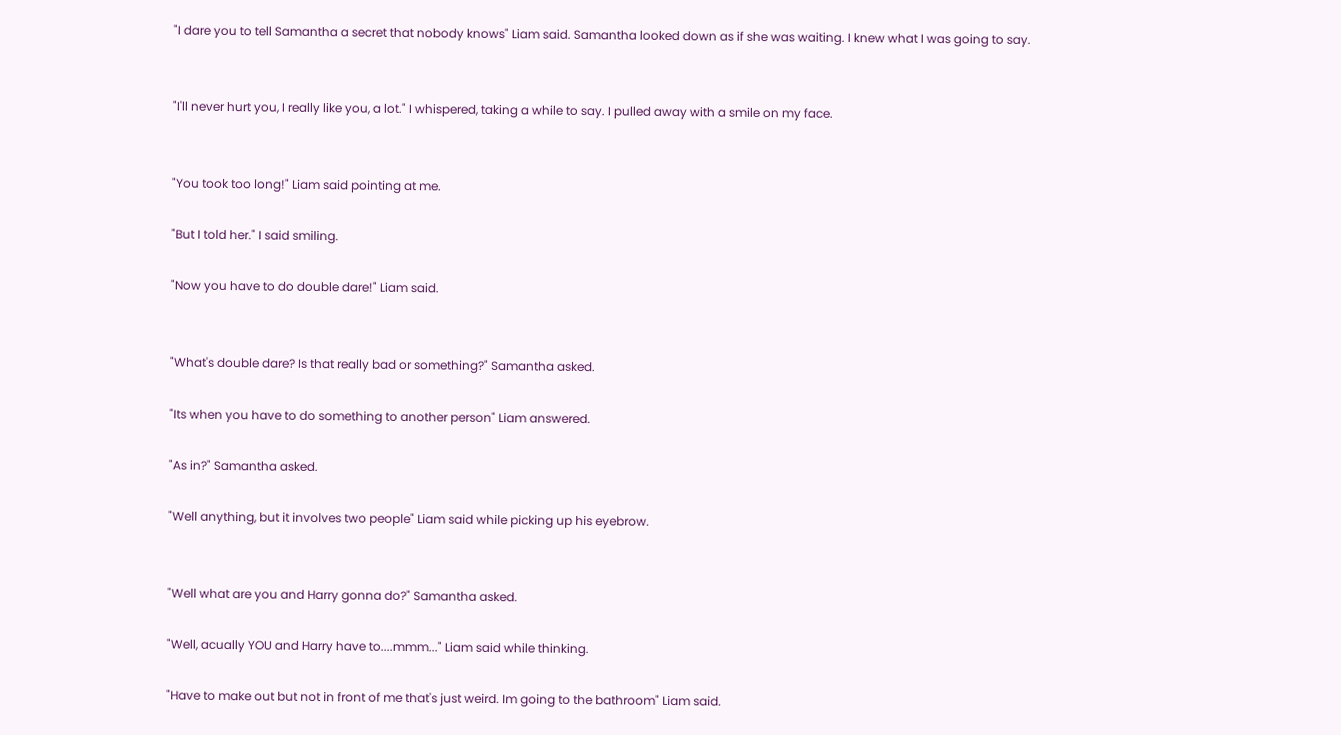"I dare you to tell Samantha a secret that nobody knows" Liam said. Samantha looked down as if she was waiting. I knew what I was going to say.


"I'll never hurt you, I really like you, a lot." I whispered, taking a while to say. I pulled away with a smile on my face.


"You took too long!" Liam said pointing at me.

"But I told her." I said smiling.

"Now you have to do double dare!" Liam said.


"What's double dare? Is that really bad or something?" Samantha asked.

"Its when you have to do something to another person" Liam answered.

"As in?" Samantha asked.

"Well anything, but it involves two people" Liam said while picking up his eyebrow.


"Well what are you and Harry gonna do?" Samantha asked.

"Well, acually YOU and Harry have to....mmm..." Liam said while thinking.

"Have to make out but not in front of me that's just weird. Im going to the bathroom" Liam said.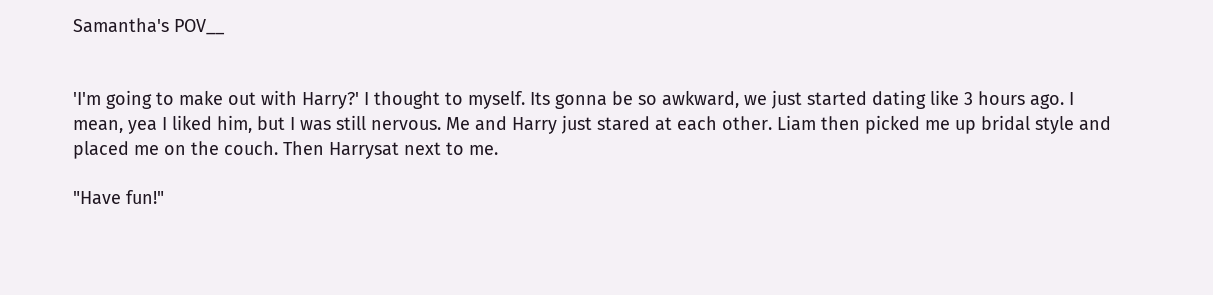Samantha's POV__


'I'm going to make out with Harry?' I thought to myself. Its gonna be so awkward, we just started dating like 3 hours ago. I mean, yea I liked him, but I was still nervous. Me and Harry just stared at each other. Liam then picked me up bridal style and placed me on the couch. Then Harrysat next to me.

"Have fun!"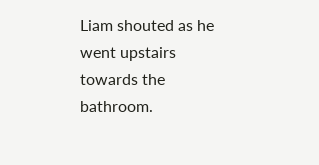Liam shouted as he went upstairs towards the bathroom.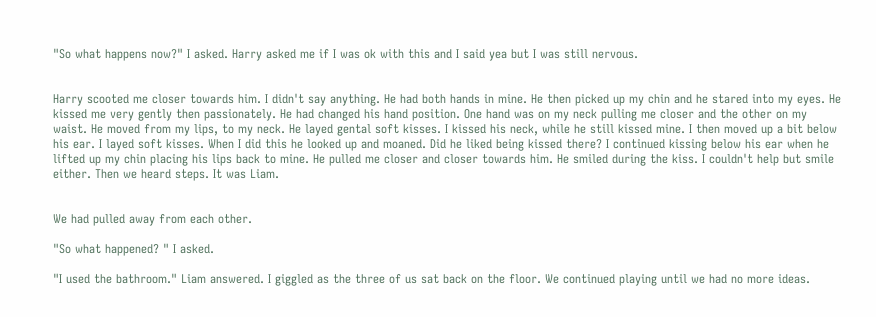"So what happens now?" I asked. Harry asked me if I was ok with this and I said yea but I was still nervous.


Harry scooted me closer towards him. I didn't say anything. He had both hands in mine. He then picked up my chin and he stared into my eyes. He kissed me very gently then passionately. He had changed his hand position. One hand was on my neck pulling me closer and the other on my waist. He moved from my lips, to my neck. He layed gental soft kisses. I kissed his neck, while he still kissed mine. I then moved up a bit below his ear. I layed soft kisses. When I did this he looked up and moaned. Did he liked being kissed there? I continued kissing below his ear when he lifted up my chin placing his lips back to mine. He pulled me closer and closer towards him. He smiled during the kiss. I couldn't help but smile either. Then we heard steps. It was Liam.


We had pulled away from each other.

"So what happened? " I asked.

"I used the bathroom." Liam answered. I giggled as the three of us sat back on the floor. We continued playing until we had no more ideas.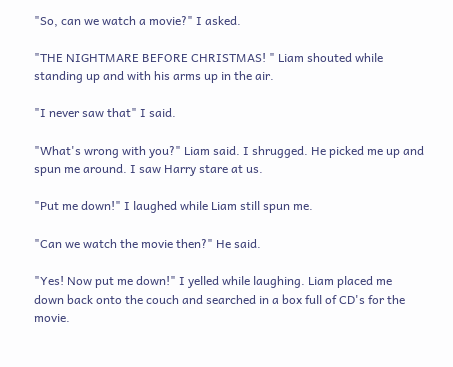"So, can we watch a movie?" I asked.

"THE NIGHTMARE BEFORE CHRISTMAS! " Liam shouted while standing up and with his arms up in the air.

"I never saw that" I said.

"What's wrong with you?" Liam said. I shrugged. He picked me up and spun me around. I saw Harry stare at us.

"Put me down!" I laughed while Liam still spun me.

"Can we watch the movie then?" He said.

"Yes! Now put me down!" I yelled while laughing. Liam placed me down back onto the couch and searched in a box full of CD's for the movie.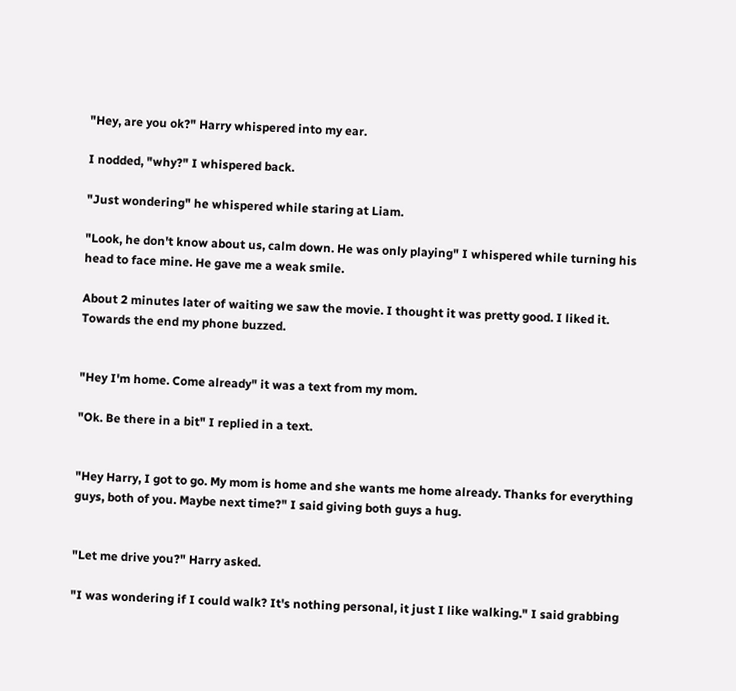"Hey, are you ok?" Harry whispered into my ear.

I nodded, "why?" I whispered back.

"Just wondering" he whispered while staring at Liam.

"Look, he don't know about us, calm down. He was only playing" I whispered while turning his head to face mine. He gave me a weak smile.

About 2 minutes later of waiting we saw the movie. I thought it was pretty good. I liked it. Towards the end my phone buzzed.


"Hey I'm home. Come already" it was a text from my mom.

"Ok. Be there in a bit" I replied in a text.


"Hey Harry, I got to go. My mom is home and she wants me home already. Thanks for everything guys, both of you. Maybe next time?" I said giving both guys a hug.


"Let me drive you?" Harry asked.

"I was wondering if I could walk? It's nothing personal, it just I like walking." I said grabbing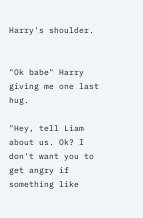Harry's shoulder.


"Ok babe" Harry giving me one last hug.

"Hey, tell Liam about us. Ok? I don't want you to get angry if something like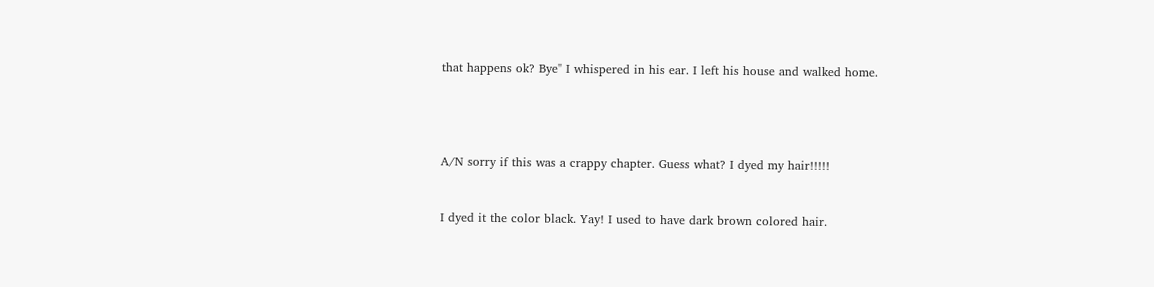that happens ok? Bye" I whispered in his ear. I left his house and walked home.




A/N sorry if this was a crappy chapter. Guess what? I dyed my hair!!!!!


I dyed it the color black. Yay! I used to have dark brown colored hair.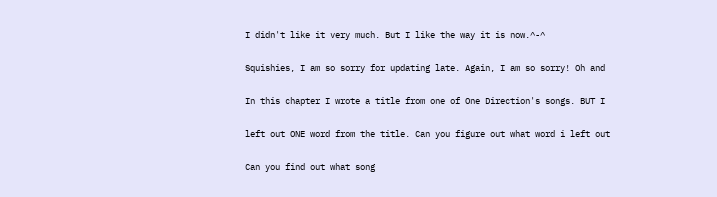I didn't like it very much. But I like the way it is now.^-^


Squishies, I am so sorry for updating late. Again, I am so sorry! Oh and


In this chapter I wrote a title from one of One Direction's songs. BUT I


left out ONE word from the title. Can you figure out what word i left out


Can you find out what song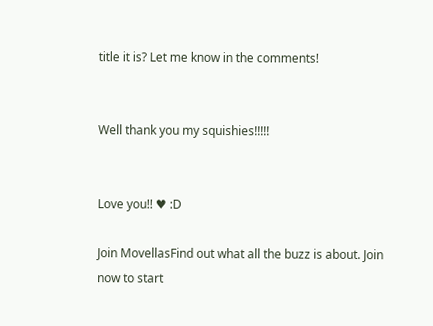title it is? Let me know in the comments!


Well thank you my squishies!!!!!


Love you!! ♥ :D

Join MovellasFind out what all the buzz is about. Join now to start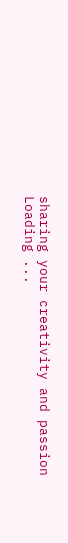sharing your creativity and passion
Loading ...